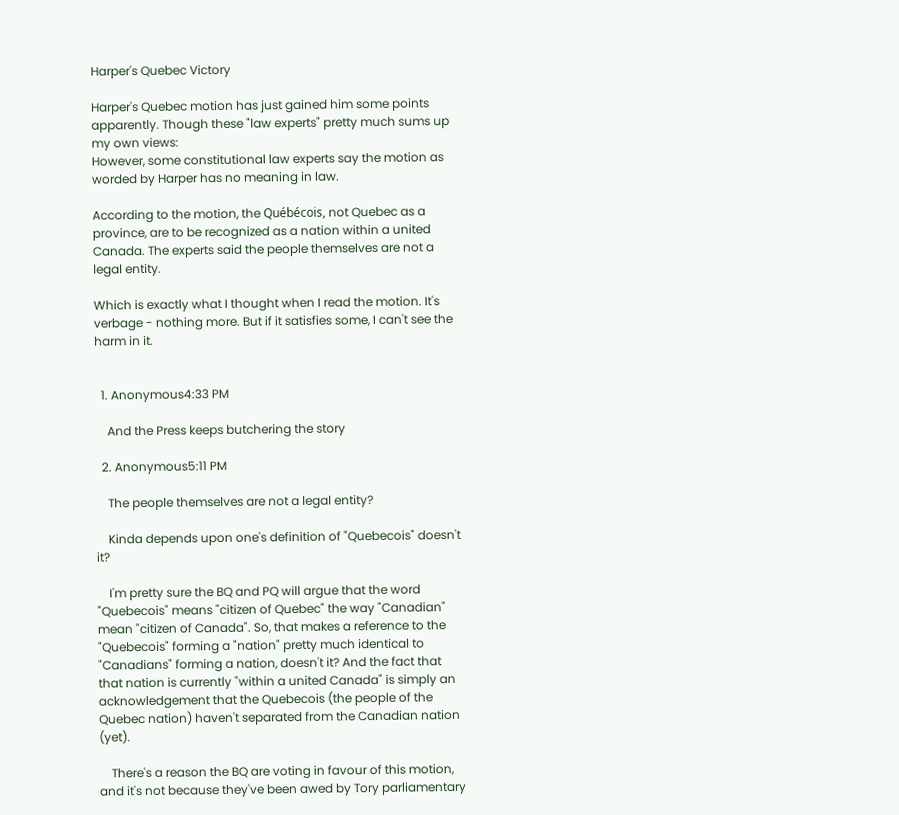Harper's Quebec Victory

Harper's Quebec motion has just gained him some points apparently. Though these "law experts" pretty much sums up my own views:
However, some constitutional law experts say the motion as worded by Harper has no meaning in law.

According to the motion, the Québécois, not Quebec as a province, are to be recognized as a nation within a united Canada. The experts said the people themselves are not a legal entity.

Which is exactly what I thought when I read the motion. It's verbage - nothing more. But if it satisfies some, I can't see the harm in it.


  1. Anonymous4:33 PM

    And the Press keeps butchering the story

  2. Anonymous5:11 PM

    The people themselves are not a legal entity?

    Kinda depends upon one's definition of "Quebecois" doesn't it?

    I'm pretty sure the BQ and PQ will argue that the word "Quebecois" means "citizen of Quebec" the way "Canadian" mean "citizen of Canada". So, that makes a reference to the "Quebecois" forming a "nation" pretty much identical to "Canadians" forming a nation, doesn't it? And the fact that that nation is currently "within a united Canada" is simply an acknowledgement that the Quebecois (the people of the Quebec nation) haven't separated from the Canadian nation (yet).

    There's a reason the BQ are voting in favour of this motion, and it's not because they've been awed by Tory parliamentary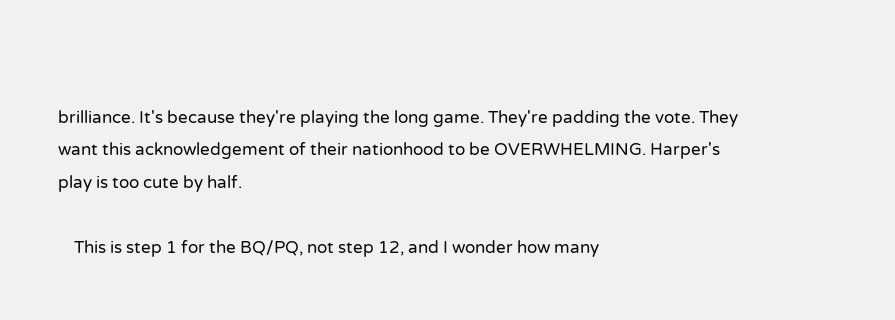brilliance. It's because they're playing the long game. They're padding the vote. They want this acknowledgement of their nationhood to be OVERWHELMING. Harper's play is too cute by half.

    This is step 1 for the BQ/PQ, not step 12, and I wonder how many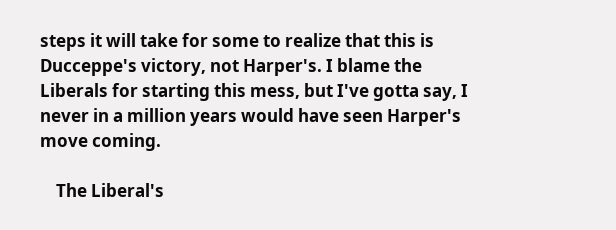steps it will take for some to realize that this is Ducceppe's victory, not Harper's. I blame the Liberals for starting this mess, but I've gotta say, I never in a million years would have seen Harper's move coming.

    The Liberal's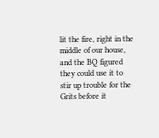lit the fire, right in the middle of our house, and the BQ figured they could use it to stir up trouble for the Grits before it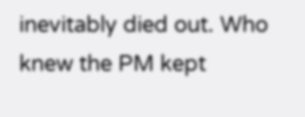inevitably died out. Who knew the PM kept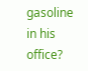gasoline in his office?